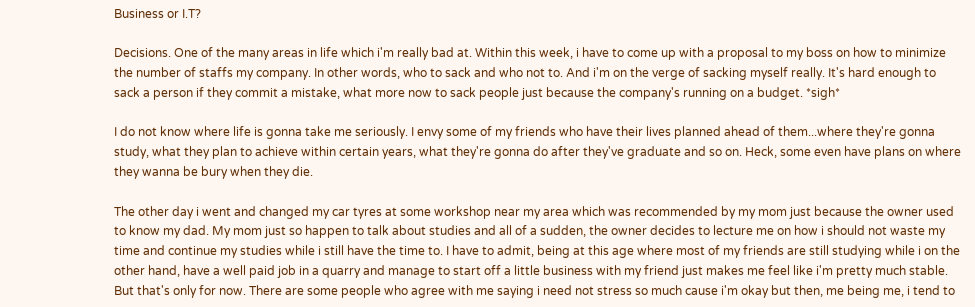Business or I.T?

Decisions. One of the many areas in life which i'm really bad at. Within this week, i have to come up with a proposal to my boss on how to minimize the number of staffs my company. In other words, who to sack and who not to. And i'm on the verge of sacking myself really. It's hard enough to sack a person if they commit a mistake, what more now to sack people just because the company's running on a budget. *sigh*

I do not know where life is gonna take me seriously. I envy some of my friends who have their lives planned ahead of them...where they're gonna study, what they plan to achieve within certain years, what they're gonna do after they've graduate and so on. Heck, some even have plans on where they wanna be bury when they die.

The other day i went and changed my car tyres at some workshop near my area which was recommended by my mom just because the owner used to know my dad. My mom just so happen to talk about studies and all of a sudden, the owner decides to lecture me on how i should not waste my time and continue my studies while i still have the time to. I have to admit, being at this age where most of my friends are still studying while i on the other hand, have a well paid job in a quarry and manage to start off a little business with my friend just makes me feel like i'm pretty much stable. But that's only for now. There are some people who agree with me saying i need not stress so much cause i'm okay but then, me being me, i tend to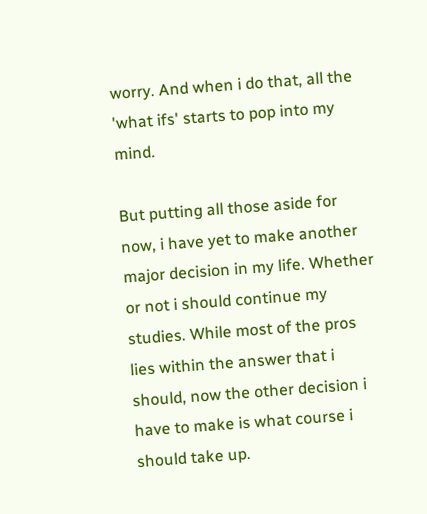worry. And when i do that, all the 'what ifs' starts to pop into my mind.

But putting all those aside for now, i have yet to make another major decision in my life. Whether or not i should continue my studies. While most of the pros lies within the answer that i should, now the other decision i have to make is what course i should take up.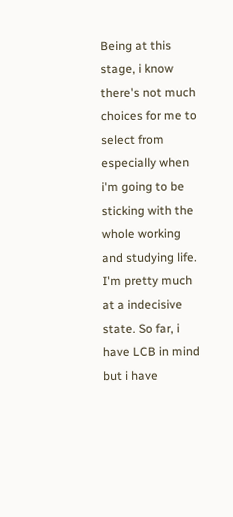Being at this stage, i know there's not much choices for me to select from especially when i'm going to be sticking with the whole working and studying life. I'm pretty much at a indecisive state. So far, i have LCB in mind but i have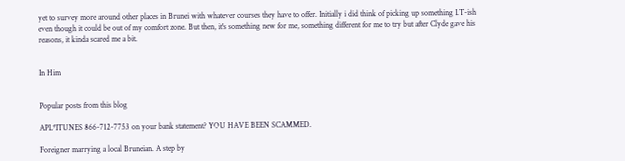yet to survey more around other places in Brunei with whatever courses they have to offer. Initially i did think of picking up something I.T-ish even though it could be out of my comfort zone. But then, it's something new for me, something different for me to try but after Clyde gave his reasons, it kinda scared me a bit.


In Him


Popular posts from this blog

APL*ITUNES 866-712-7753 on your bank statement? YOU HAVE BEEN SCAMMED.

Foreigner marrying a local Bruneian. A step by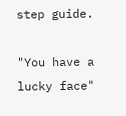step guide.

"You have a lucky face"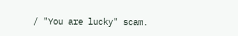/ "You are lucky" scam.